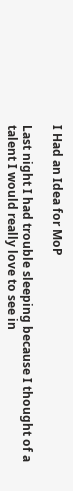I Had an Idea for MoP

Last night I had trouble sleeping because I thought of a talent I would really love to see in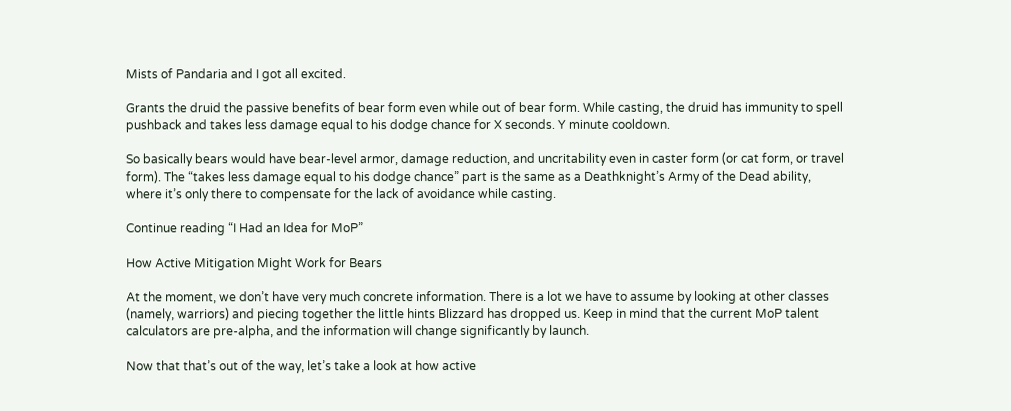Mists of Pandaria and I got all excited.

Grants the druid the passive benefits of bear form even while out of bear form. While casting, the druid has immunity to spell pushback and takes less damage equal to his dodge chance for X seconds. Y minute cooldown.

So basically bears would have bear-level armor, damage reduction, and uncritability even in caster form (or cat form, or travel form). The “takes less damage equal to his dodge chance” part is the same as a Deathknight’s Army of the Dead ability, where it’s only there to compensate for the lack of avoidance while casting.

Continue reading “I Had an Idea for MoP”

How Active Mitigation Might Work for Bears

At the moment, we don’t have very much concrete information. There is a lot we have to assume by looking at other classes (namely, warriors) and piecing together the little hints Blizzard has dropped us. Keep in mind that the current MoP talent calculators are pre-alpha, and the information will change significantly by launch.

Now that that’s out of the way, let’s take a look at how active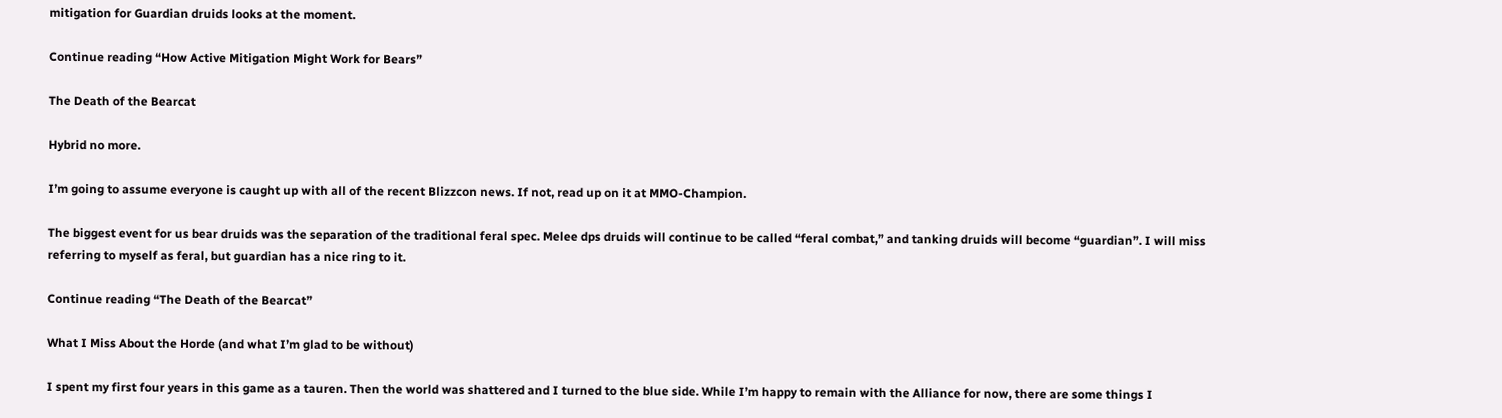mitigation for Guardian druids looks at the moment.

Continue reading “How Active Mitigation Might Work for Bears”

The Death of the Bearcat

Hybrid no more.

I’m going to assume everyone is caught up with all of the recent Blizzcon news. If not, read up on it at MMO-Champion.

The biggest event for us bear druids was the separation of the traditional feral spec. Melee dps druids will continue to be called “feral combat,” and tanking druids will become “guardian”. I will miss referring to myself as feral, but guardian has a nice ring to it.

Continue reading “The Death of the Bearcat”

What I Miss About the Horde (and what I’m glad to be without)

I spent my first four years in this game as a tauren. Then the world was shattered and I turned to the blue side. While I’m happy to remain with the Alliance for now, there are some things I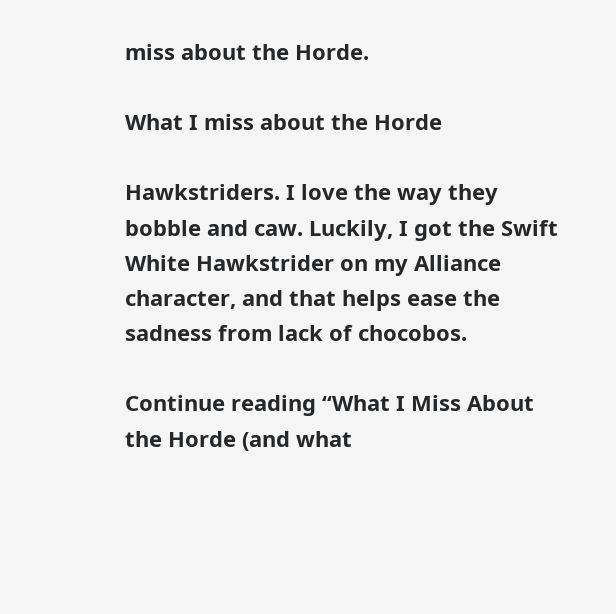miss about the Horde.

What I miss about the Horde

Hawkstriders. I love the way they bobble and caw. Luckily, I got the Swift White Hawkstrider on my Alliance character, and that helps ease the sadness from lack of chocobos.

Continue reading “What I Miss About the Horde (and what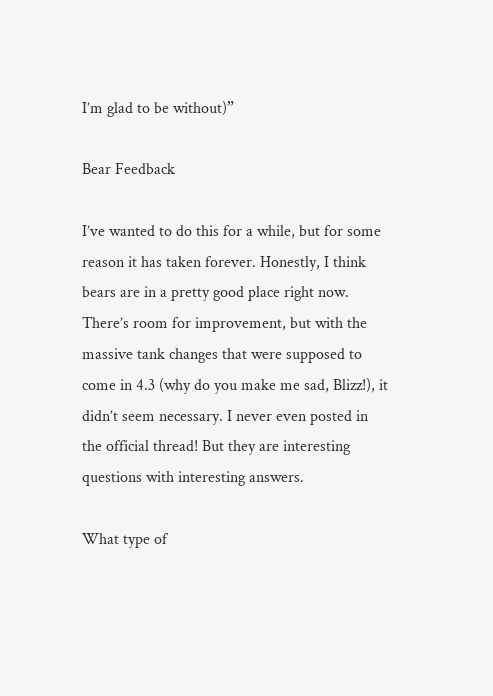I’m glad to be without)”

Bear Feedback

I’ve wanted to do this for a while, but for some reason it has taken forever. Honestly, I think bears are in a pretty good place right now. There’s room for improvement, but with the massive tank changes that were supposed to come in 4.3 (why do you make me sad, Blizz!), it didn’t seem necessary. I never even posted in the official thread! But they are interesting questions with interesting answers.

What type of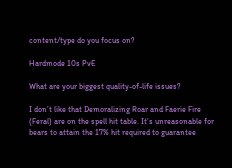content/type do you focus on?

Hardmode 10s PvE

What are your biggest quality-of-life issues?

I don’t like that Demoralizing Roar and Faerie Fire (Feral) are on the spell hit table. It’s unreasonable for bears to attain the 17% hit required to guarantee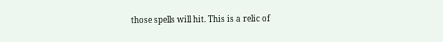those spells will hit. This is a relic of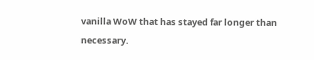vanilla WoW that has stayed far longer than necessary.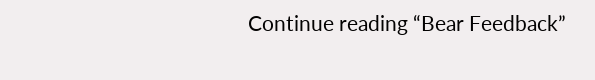Continue reading “Bear Feedback”